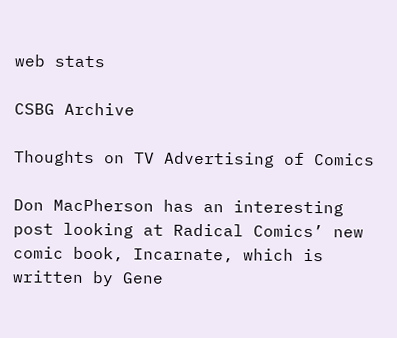web stats

CSBG Archive

Thoughts on TV Advertising of Comics

Don MacPherson has an interesting post looking at Radical Comics’ new comic book, Incarnate, which is written by Gene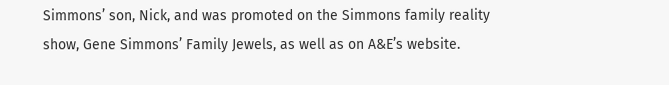Simmons’ son, Nick, and was promoted on the Simmons family reality show, Gene Simmons’ Family Jewels, as well as on A&E’s website.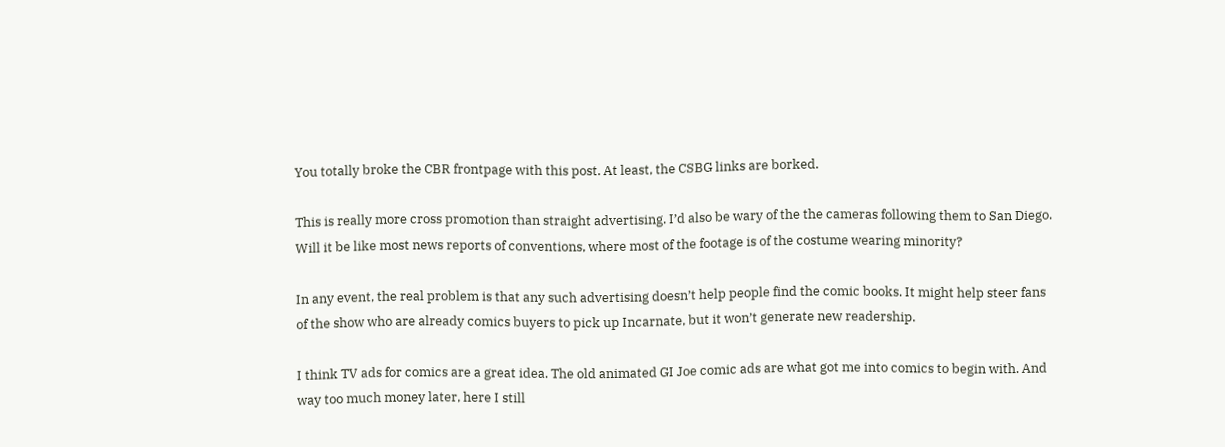You totally broke the CBR frontpage with this post. At least, the CSBG links are borked.

This is really more cross promotion than straight advertising. I’d also be wary of the the cameras following them to San Diego. Will it be like most news reports of conventions, where most of the footage is of the costume wearing minority?

In any event, the real problem is that any such advertising doesn’t help people find the comic books. It might help steer fans of the show who are already comics buyers to pick up Incarnate, but it won’t generate new readership.

I think TV ads for comics are a great idea. The old animated GI Joe comic ads are what got me into comics to begin with. And way too much money later, here I still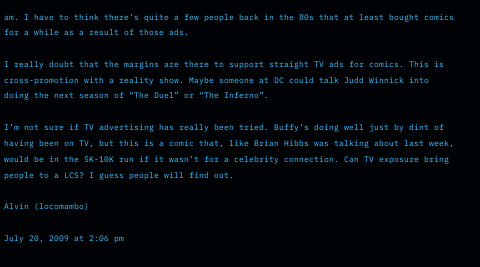am. I have to think there’s quite a few people back in the 80s that at least bought comics for a while as a result of those ads.

I really doubt that the margins are there to support straight TV ads for comics. This is cross-promotion with a reality show. Maybe someone at DC could talk Judd Winnick into doing the next season of “The Duel” or “The Inferno”.

I’m not sure if TV advertising has really been tried. Buffy’s doing well just by dint of having been on TV, but this is a comic that, like Brian Hibbs was talking about last week, would be in the 5K-10K run if it wasn’t for a celebrity connection. Can TV exposure bring people to a LCS? I guess people will find out.

Alvin (locomambo)

July 20, 2009 at 2:06 pm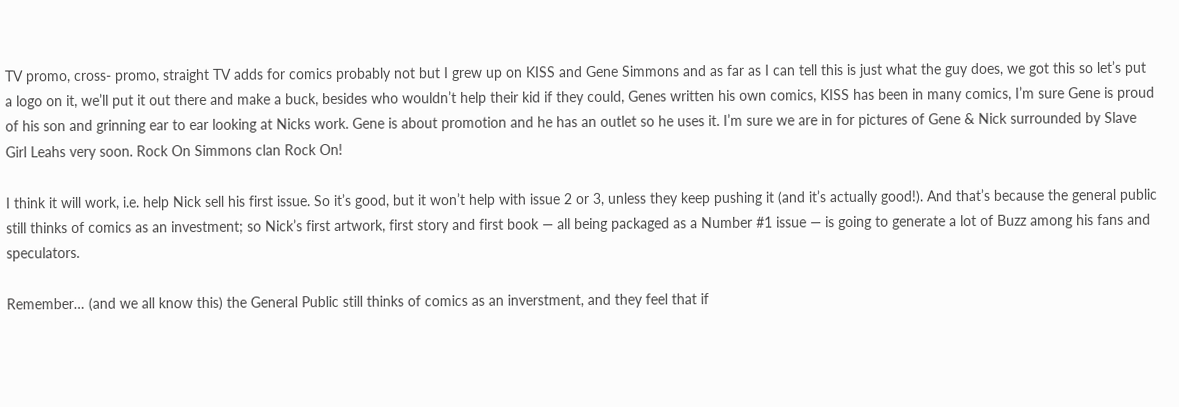TV promo, cross- promo, straight TV adds for comics probably not but I grew up on KISS and Gene Simmons and as far as I can tell this is just what the guy does, we got this so let’s put a logo on it, we’ll put it out there and make a buck, besides who wouldn’t help their kid if they could, Genes written his own comics, KISS has been in many comics, I’m sure Gene is proud of his son and grinning ear to ear looking at Nicks work. Gene is about promotion and he has an outlet so he uses it. I’m sure we are in for pictures of Gene & Nick surrounded by Slave Girl Leahs very soon. Rock On Simmons clan Rock On!

I think it will work, i.e. help Nick sell his first issue. So it’s good, but it won’t help with issue 2 or 3, unless they keep pushing it (and it’s actually good!). And that’s because the general public still thinks of comics as an investment; so Nick’s first artwork, first story and first book — all being packaged as a Number #1 issue — is going to generate a lot of Buzz among his fans and speculators.

Remember… (and we all know this) the General Public still thinks of comics as an inverstment, and they feel that if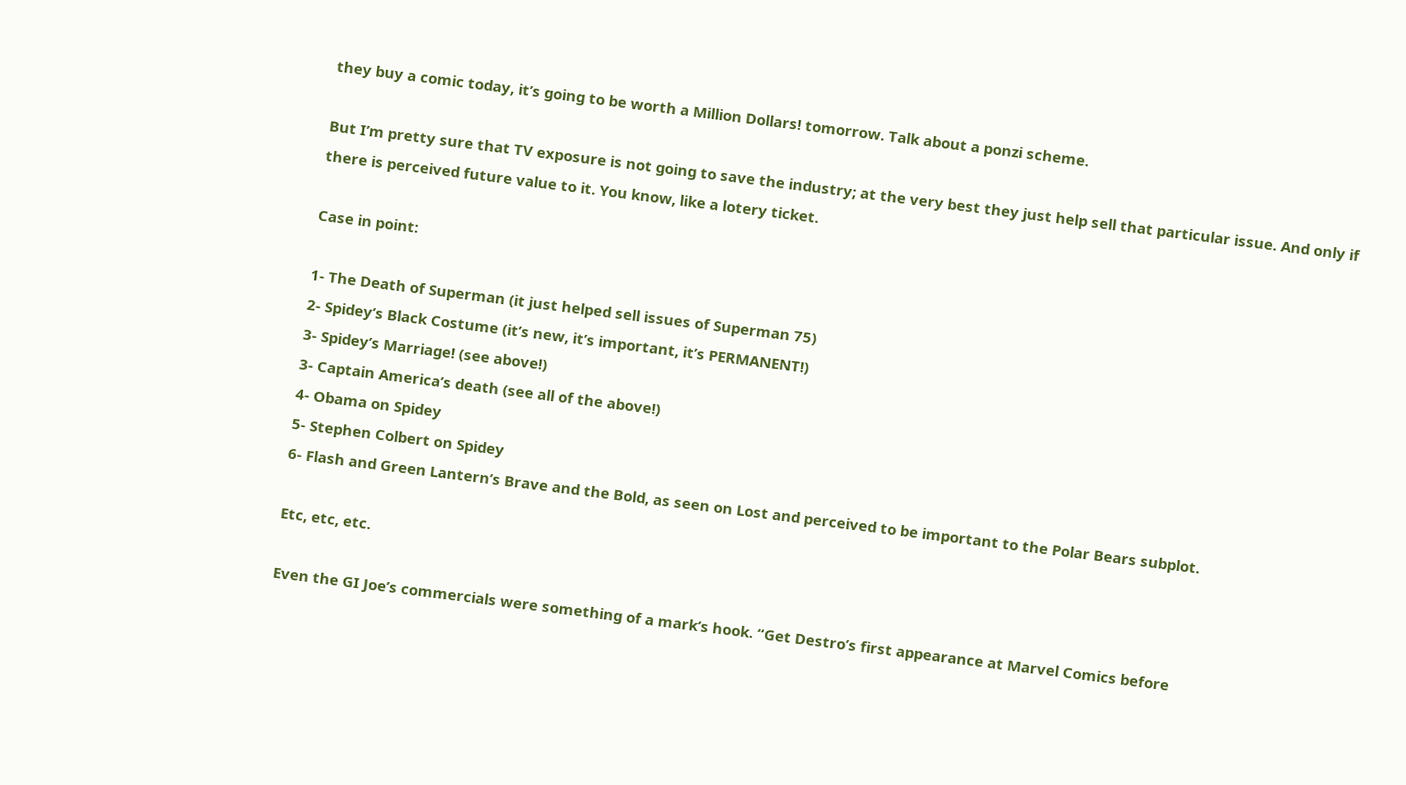they buy a comic today, it’s going to be worth a Million Dollars! tomorrow. Talk about a ponzi scheme.

But I’m pretty sure that TV exposure is not going to save the industry; at the very best they just help sell that particular issue. And only if there is perceived future value to it. You know, like a lotery ticket.

Case in point:

1- The Death of Superman (it just helped sell issues of Superman 75)
2- Spidey’s Black Costume (it’s new, it’s important, it’s PERMANENT!)
3- Spidey’s Marriage! (see above!)
3- Captain America’s death (see all of the above!)
4- Obama on Spidey
5- Stephen Colbert on Spidey
6- Flash and Green Lantern’s Brave and the Bold, as seen on Lost and perceived to be important to the Polar Bears subplot.

Etc, etc, etc.

Even the GI Joe’s commercials were something of a mark’s hook. “Get Destro’s first appearance at Marvel Comics before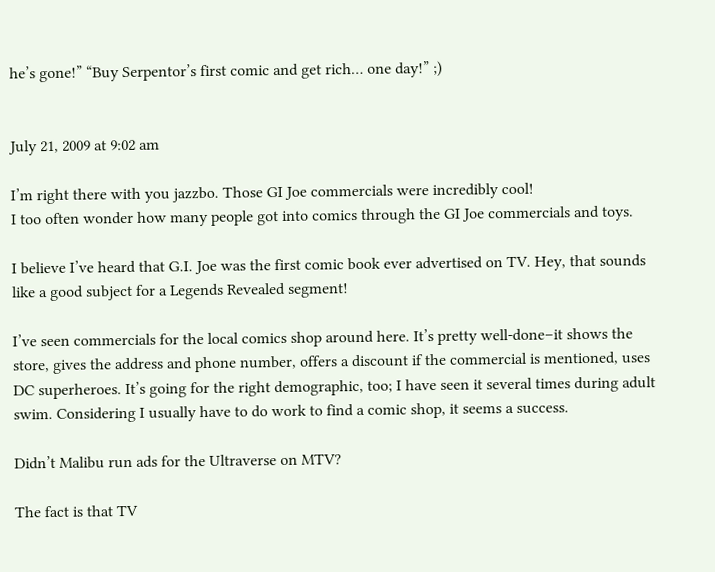he’s gone!” “Buy Serpentor’s first comic and get rich… one day!” ;)


July 21, 2009 at 9:02 am

I’m right there with you jazzbo. Those GI Joe commercials were incredibly cool!
I too often wonder how many people got into comics through the GI Joe commercials and toys.

I believe I’ve heard that G.I. Joe was the first comic book ever advertised on TV. Hey, that sounds like a good subject for a Legends Revealed segment!

I’ve seen commercials for the local comics shop around here. It’s pretty well-done–it shows the store, gives the address and phone number, offers a discount if the commercial is mentioned, uses DC superheroes. It’s going for the right demographic, too; I have seen it several times during adult swim. Considering I usually have to do work to find a comic shop, it seems a success.

Didn’t Malibu run ads for the Ultraverse on MTV?

The fact is that TV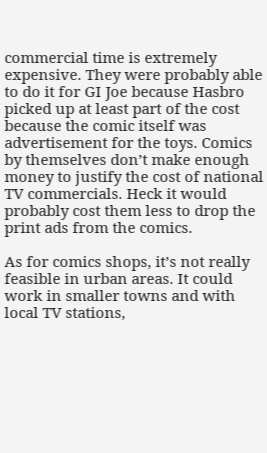commercial time is extremely expensive. They were probably able to do it for GI Joe because Hasbro picked up at least part of the cost because the comic itself was advertisement for the toys. Comics by themselves don’t make enough money to justify the cost of national TV commercials. Heck it would probably cost them less to drop the print ads from the comics.

As for comics shops, it’s not really feasible in urban areas. It could work in smaller towns and with local TV stations,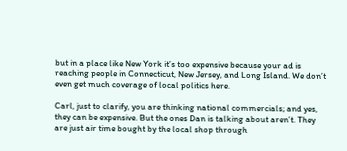but in a place like New York it’s too expensive because your ad is reaching people in Connecticut, New Jersey, and Long Island. We don’t even get much coverage of local politics here.

Carl, just to clarify, you are thinking national commercials; and yes, they can be expensive. But the ones Dan is talking about aren’t. They are just air time bought by the local shop through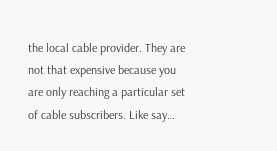the local cable provider. They are not that expensive because you are only reaching a particular set of cable subscribers. Like say…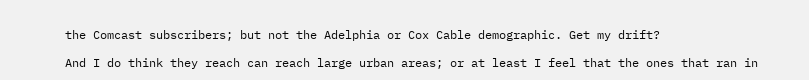the Comcast subscribers; but not the Adelphia or Cox Cable demographic. Get my drift?

And I do think they reach can reach large urban areas; or at least I feel that the ones that ran in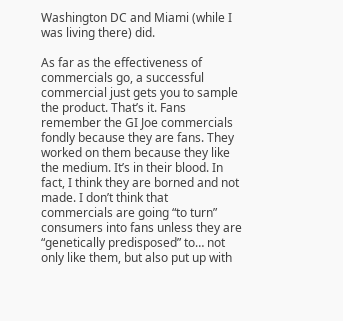Washington DC and Miami (while I was living there) did.

As far as the effectiveness of commercials go, a successful commercial just gets you to sample the product. That’s it. Fans remember the GI Joe commercials fondly because they are fans. They worked on them because they like the medium. It’s in their blood. In fact, I think they are borned and not made. I don’t think that commercials are going “to turn” consumers into fans unless they are “genetically predisposed” to… not only like them, but also put up with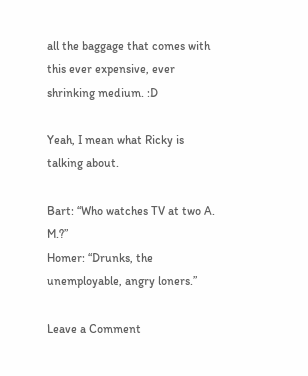all the baggage that comes with this ever expensive, ever shrinking medium. :D

Yeah, I mean what Ricky is talking about.

Bart: “Who watches TV at two A. M.?”
Homer: “Drunks, the unemployable, angry loners.”

Leave a Comment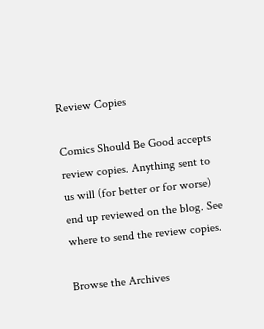Review Copies

Comics Should Be Good accepts review copies. Anything sent to us will (for better or for worse) end up reviewed on the blog. See where to send the review copies.

Browse the Archives